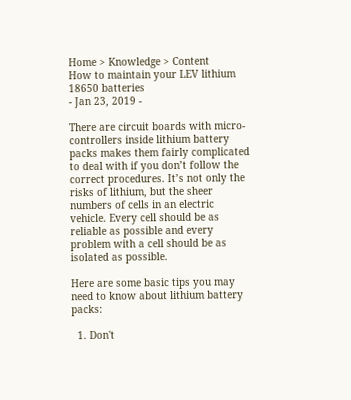Home > Knowledge > Content
How to maintain your LEV lithium 18650 batteries
- Jan 23, 2019 -

There are circuit boards with micro-controllers inside lithium battery packs makes them fairly complicated to deal with if you don’t follow the correct procedures. It’s not only the risks of lithium, but the sheer numbers of cells in an electric vehicle. Every cell should be as reliable as possible and every problem with a cell should be as isolated as possible.

Here are some basic tips you may need to know about lithium battery packs:

  1. Don't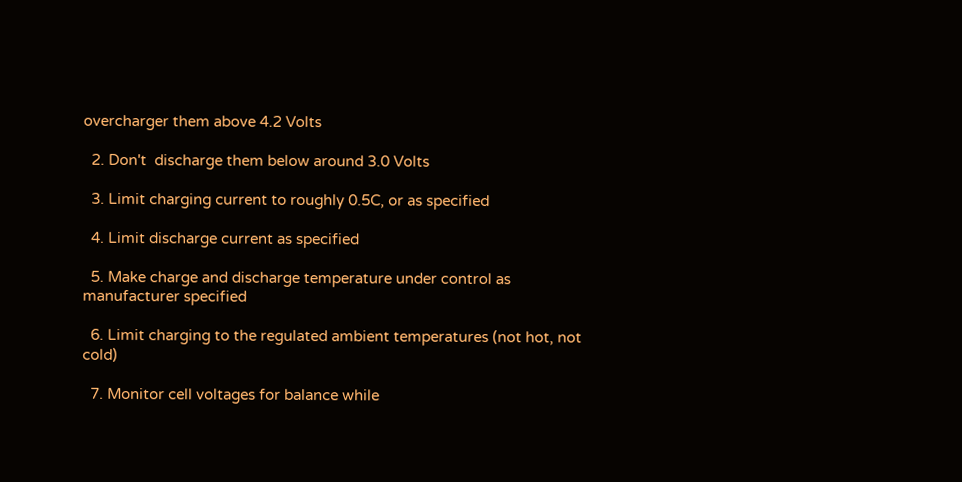overcharger them above 4.2 Volts

  2. Don't  discharge them below around 3.0 Volts

  3. Limit charging current to roughly 0.5C, or as specified

  4. Limit discharge current as specified

  5. Make charge and discharge temperature under control as manufacturer specified

  6. Limit charging to the regulated ambient temperatures (not hot, not cold)

  7. Monitor cell voltages for balance while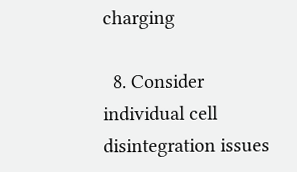charging

  8. Consider individual cell disintegration issues